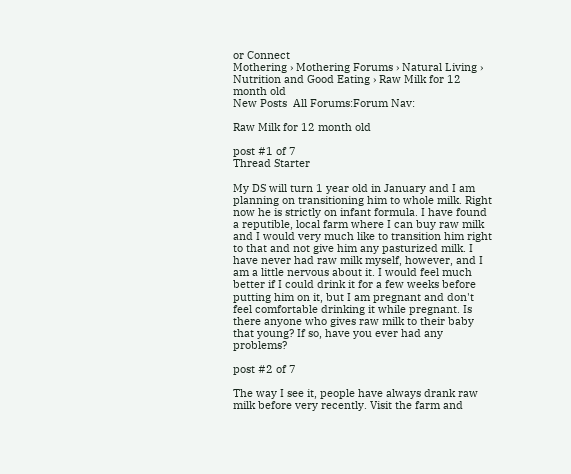or Connect
Mothering › Mothering Forums › Natural Living › Nutrition and Good Eating › Raw Milk for 12 month old
New Posts  All Forums:Forum Nav:

Raw Milk for 12 month old

post #1 of 7
Thread Starter

My DS will turn 1 year old in January and I am planning on transitioning him to whole milk. Right now he is strictly on infant formula. I have found a reputible, local farm where I can buy raw milk and I would very much like to transition him right to that and not give him any pasturized milk. I have never had raw milk myself, however, and I am a little nervous about it. I would feel much better if I could drink it for a few weeks before putting him on it, but I am pregnant and don't feel comfortable drinking it while pregnant. Is there anyone who gives raw milk to their baby that young? If so, have you ever had any problems?

post #2 of 7

The way I see it, people have always drank raw milk before very recently. Visit the farm and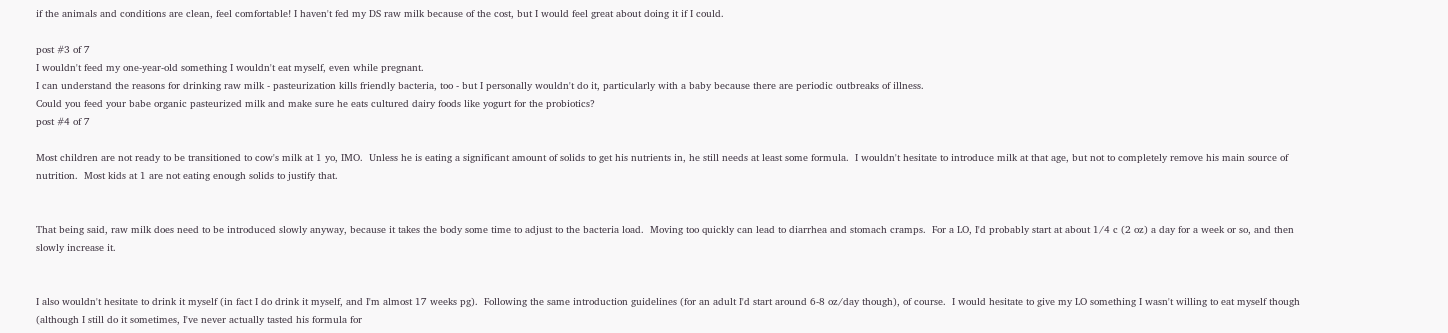if the animals and conditions are clean, feel comfortable! I haven't fed my DS raw milk because of the cost, but I would feel great about doing it if I could.

post #3 of 7
I wouldn't feed my one-year-old something I wouldn't eat myself, even while pregnant.
I can understand the reasons for drinking raw milk - pasteurization kills friendly bacteria, too - but I personally wouldn't do it, particularly with a baby because there are periodic outbreaks of illness.
Could you feed your babe organic pasteurized milk and make sure he eats cultured dairy foods like yogurt for the probiotics?
post #4 of 7

Most children are not ready to be transitioned to cow's milk at 1 yo, IMO.  Unless he is eating a significant amount of solids to get his nutrients in, he still needs at least some formula.  I wouldn't hesitate to introduce milk at that age, but not to completely remove his main source of nutrition.  Most kids at 1 are not eating enough solids to justify that.


That being said, raw milk does need to be introduced slowly anyway, because it takes the body some time to adjust to the bacteria load.  Moving too quickly can lead to diarrhea and stomach cramps.  For a LO, I'd probably start at about 1/4 c (2 oz) a day for a week or so, and then slowly increase it.


I also wouldn't hesitate to drink it myself (in fact I do drink it myself, and I'm almost 17 weeks pg).  Following the same introduction guidelines (for an adult I'd start around 6-8 oz/day though), of course.  I would hesitate to give my LO something I wasn't willing to eat myself though (although I still do it sometimes, I've never actually tasted his formula for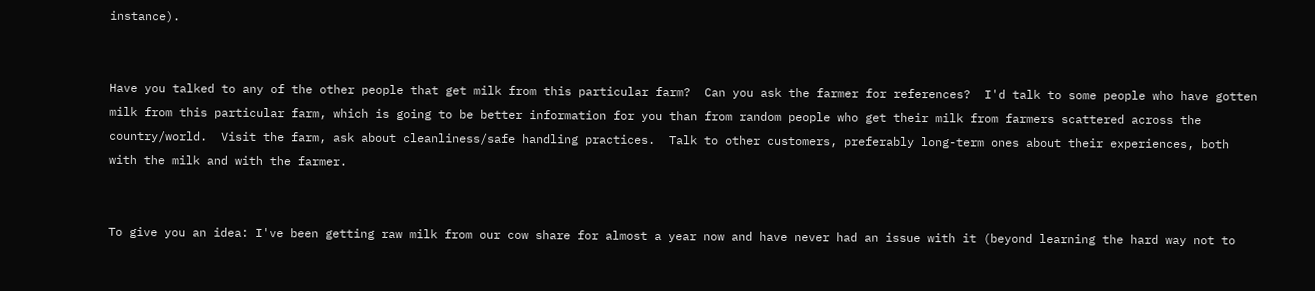instance).


Have you talked to any of the other people that get milk from this particular farm?  Can you ask the farmer for references?  I'd talk to some people who have gotten milk from this particular farm, which is going to be better information for you than from random people who get their milk from farmers scattered across the country/world.  Visit the farm, ask about cleanliness/safe handling practices.  Talk to other customers, preferably long-term ones about their experiences, both with the milk and with the farmer.


To give you an idea: I've been getting raw milk from our cow share for almost a year now and have never had an issue with it (beyond learning the hard way not to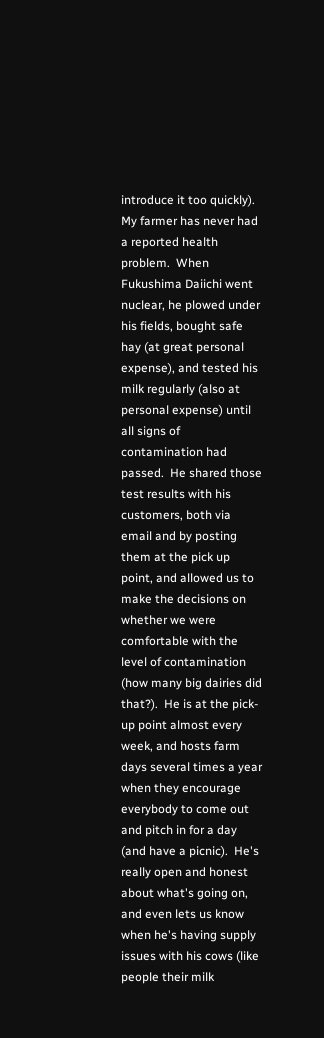introduce it too quickly).  My farmer has never had a reported health problem.  When Fukushima Daiichi went nuclear, he plowed under his fields, bought safe hay (at great personal expense), and tested his milk regularly (also at personal expense) until all signs of contamination had passed.  He shared those test results with his customers, both via email and by posting them at the pick up point, and allowed us to make the decisions on whether we were comfortable with the level of contamination (how many big dairies did that?).  He is at the pick-up point almost every week, and hosts farm days several times a year when they encourage everybody to come out and pitch in for a day (and have a picnic).  He's really open and honest about what's going on, and even lets us know when he's having supply issues with his cows (like people their milk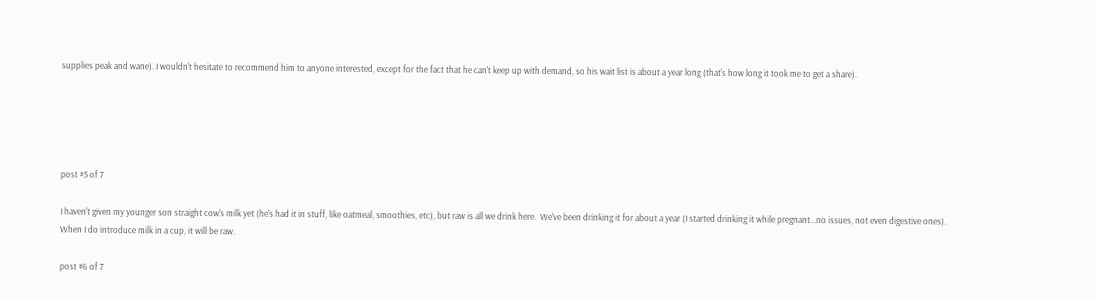supplies peak and wane). I wouldn't hesitate to recommend him to anyone interested, except for the fact that he can't keep up with demand, so his wait list is about a year long (that's how long it took me to get a share).





post #5 of 7

I haven't given my younger son straight cow's milk yet (he's had it in stuff, like oatmeal, smoothies, etc), but raw is all we drink here.  We've been drinking it for about a year (I started drinking it while pregnant...no issues, not even digestive ones).  When I do introduce milk in a cup, it will be raw.

post #6 of 7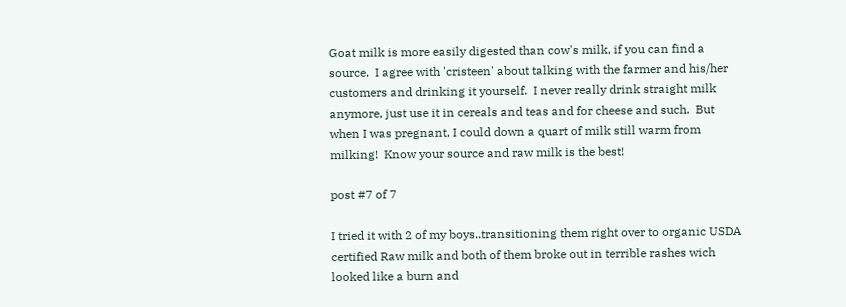Goat milk is more easily digested than cow's milk, if you can find a source.  I agree with 'cristeen' about talking with the farmer and his/her customers and drinking it yourself.  I never really drink straight milk anymore, just use it in cereals and teas and for cheese and such.  But when I was pregnant, I could down a quart of milk still warm from milking!  Know your source and raw milk is the best!

post #7 of 7

I tried it with 2 of my boys..transitioning them right over to organic USDA certified Raw milk and both of them broke out in terrible rashes wich looked like a burn and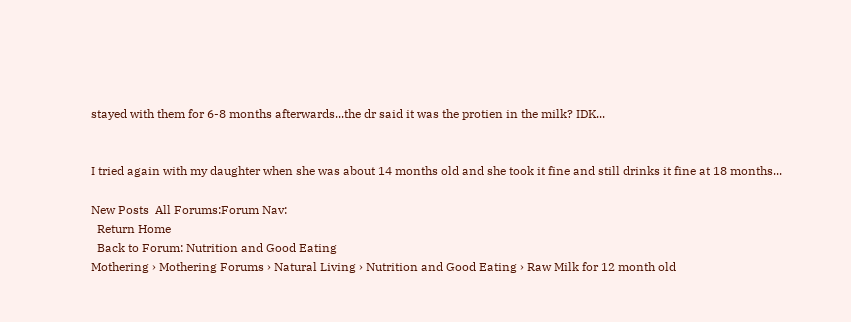stayed with them for 6-8 months afterwards...the dr said it was the protien in the milk? IDK...


I tried again with my daughter when she was about 14 months old and she took it fine and still drinks it fine at 18 months...

New Posts  All Forums:Forum Nav:
  Return Home
  Back to Forum: Nutrition and Good Eating
Mothering › Mothering Forums › Natural Living › Nutrition and Good Eating › Raw Milk for 12 month old